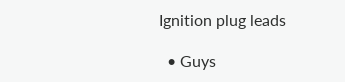Ignition plug leads

  • Guys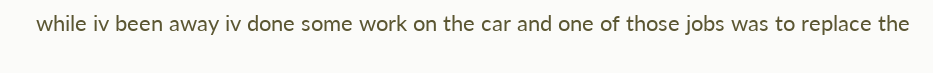while iv been away iv done some work on the car and one of those jobs was to replace the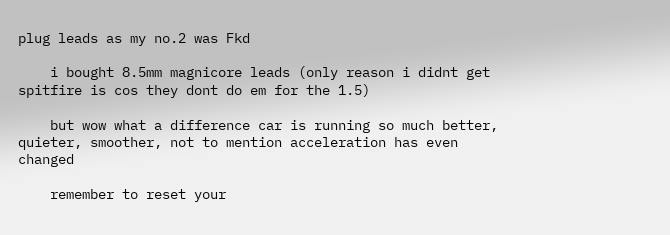plug leads as my no.2 was Fkd

    i bought 8.5mm magnicore leads (only reason i didnt get spitfire is cos they dont do em for the 1.5)

    but wow what a difference car is running so much better, quieter, smoother, not to mention acceleration has even changed

    remember to reset your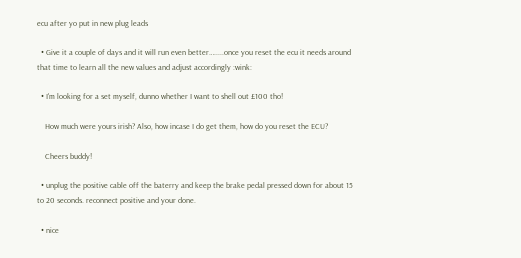ecu after yo put in new plug leads

  • Give it a couple of days and it will run even better….....once you reset the ecu it needs around that time to learn all the new values and adjust accordingly :wink:

  • I'm looking for a set myself, dunno whether I want to shell out £100 tho!

    How much were yours irish? Also, how incase I do get them, how do you reset the ECU?

    Cheers buddy!

  • unplug the positive cable off the baterry and keep the brake pedal pressed down for about 15 to 20 seconds. reconnect positive and your done.

  • nice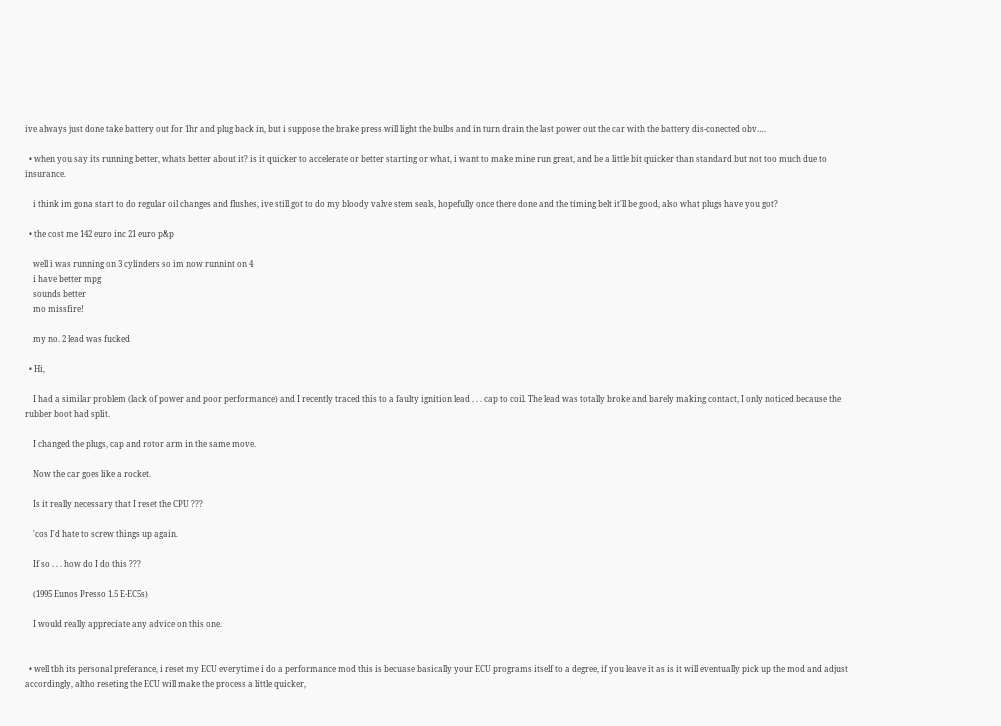ive always just done take battery out for 1hr and plug back in, but i suppose the brake press will light the bulbs and in turn drain the last power out the car with the battery dis-conected obv….

  • when you say its running better, whats better about it? is it quicker to accelerate or better starting or what, i want to make mine run great, and be a little bit quicker than standard but not too much due to insurance.

    i think im gona start to do regular oil changes and flushes, ive still got to do my bloody valve stem seals, hopefully once there done and the timing belt it'll be good, also what plugs have you got?

  • the cost me 142 euro inc 21 euro p&p

    well i was running on 3 cylinders so im now runnint on 4
    i have better mpg
    sounds better
    mo missfire!

    my no. 2 lead was fucked

  • Hi,

    I had a similar problem (lack of power and poor performance) and I recently traced this to a faulty ignition lead . . . cap to coil. The lead was totally broke and barely making contact, I only noticed because the rubber boot had split.

    I changed the plugs, cap and rotor arm in the same move.

    Now the car goes like a rocket.

    Is it really necessary that I reset the CPU ???

    'cos I'd hate to screw things up again.

    If so . . . how do I do this ???

    (1995 Eunos Presso 1.5 E-EC5s)

    I would really appreciate any advice on this one.


  • well tbh its personal preferance, i reset my ECU everytime i do a performance mod this is becuase basically your ECU programs itself to a degree, if you leave it as is it will eventually pick up the mod and adjust accordingly, altho reseting the ECU will make the process a little quicker,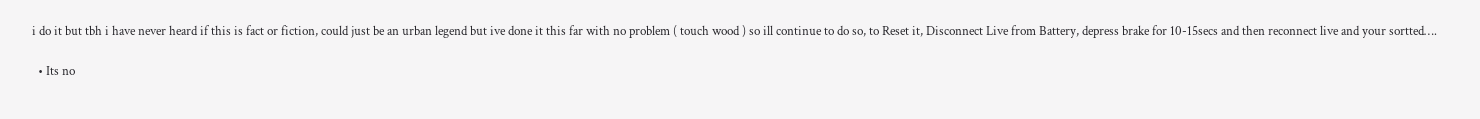i do it but tbh i have never heard if this is fact or fiction, could just be an urban legend but ive done it this far with no problem ( touch wood ) so ill continue to do so, to Reset it, Disconnect Live from Battery, depress brake for 10-15secs and then reconnect live and your sortted….

  • Its no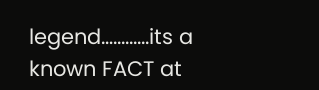legend….........its a known FACT at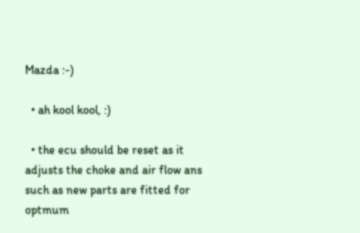Mazda :-)

  • ah kool kool, :)

  • the ecu should be reset as it adjusts the choke and air flow ans such as new parts are fitted for optmum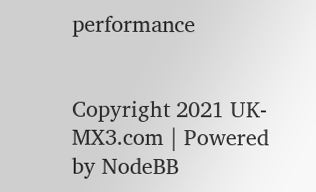performance


Copyright 2021 UK-MX3.com | Powered by NodeBB